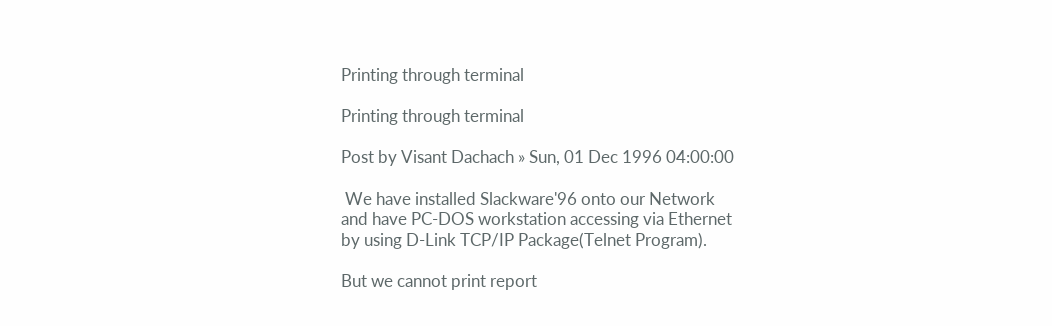Printing through terminal

Printing through terminal

Post by Visant Dachach » Sun, 01 Dec 1996 04:00:00

 We have installed Slackware'96 onto our Network
and have PC-DOS workstation accessing via Ethernet
by using D-Link TCP/IP Package(Telnet Program).

But we cannot print report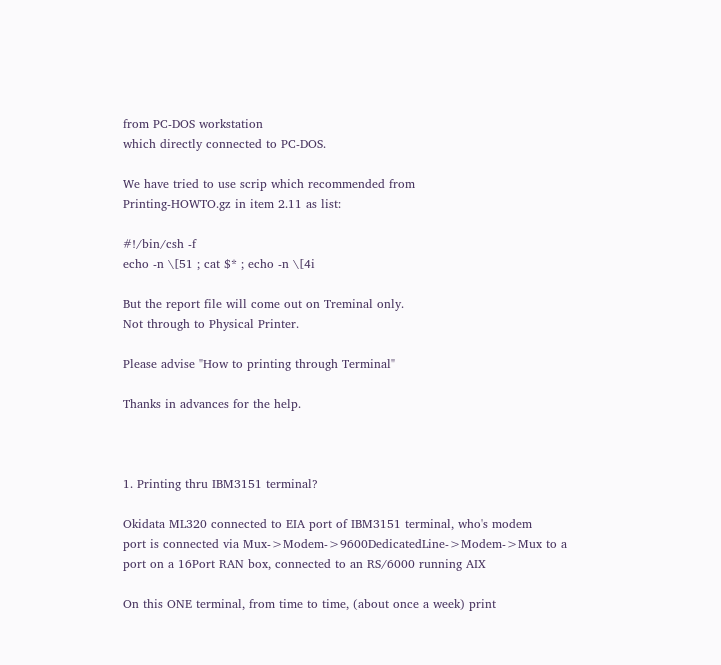from PC-DOS workstation
which directly connected to PC-DOS.

We have tried to use scrip which recommended from
Printing-HOWTO.gz in item 2.11 as list:

#!/bin/csh -f
echo -n \[51 ; cat $* ; echo -n \[4i

But the report file will come out on Treminal only.
Not through to Physical Printer.

Please advise "How to printing through Terminal"

Thanks in advances for the help.



1. Printing thru IBM3151 terminal?

Okidata ML320 connected to EIA port of IBM3151 terminal, who's modem
port is connected via Mux->Modem->9600DedicatedLine->Modem->Mux to a
port on a 16Port RAN box, connected to an RS/6000 running AIX

On this ONE terminal, from time to time, (about once a week) print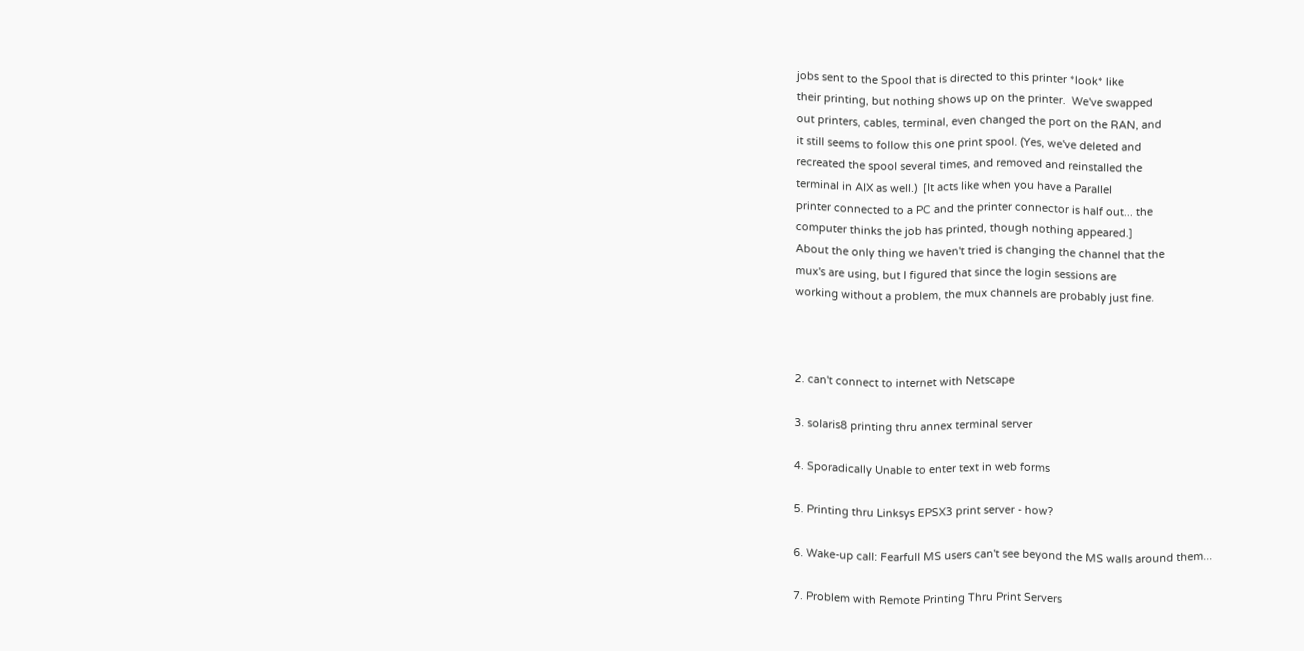jobs sent to the Spool that is directed to this printer *look* like
their printing, but nothing shows up on the printer.  We've swapped
out printers, cables, terminal, even changed the port on the RAN, and
it still seems to follow this one print spool. (Yes, we've deleted and
recreated the spool several times, and removed and reinstalled the
terminal in AIX as well.)  [It acts like when you have a Parallel
printer connected to a PC and the printer connector is half out... the
computer thinks the job has printed, though nothing appeared.]
About the only thing we haven't tried is changing the channel that the
mux's are using, but I figured that since the login sessions are
working without a problem, the mux channels are probably just fine.



2. can't connect to internet with Netscape

3. solaris8 printing thru annex terminal server

4. Sporadically Unable to enter text in web forms

5. Printing thru Linksys EPSX3 print server - how?

6. Wake-up call: Fearfull MS users can't see beyond the MS walls around them...

7. Problem with Remote Printing Thru Print Servers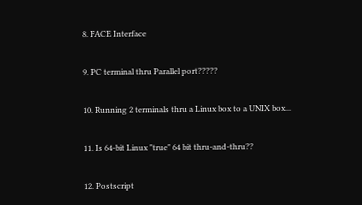8. FACE Interface

9. PC terminal thru Parallel port?????

10. Running 2 terminals thru a Linux box to a UNIX box...

11. Is 64-bit Linux "true" 64 bit thru-and-thru??

12. Postscript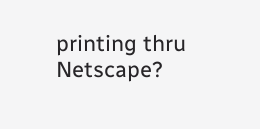printing thru Netscape?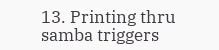13. Printing thru samba triggers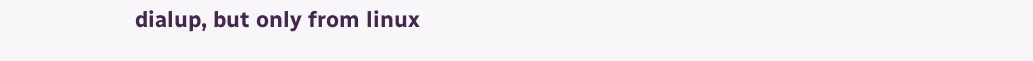dialup, but only from linux